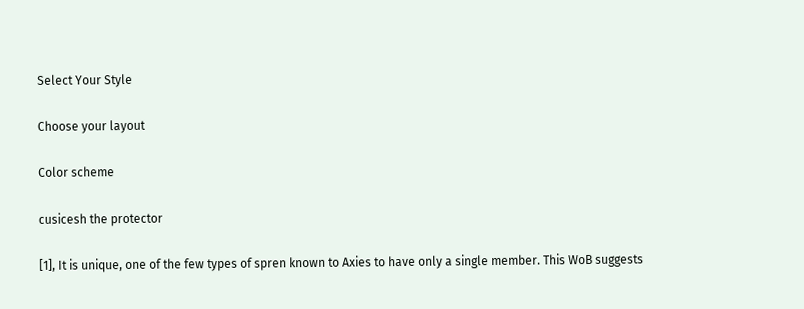Select Your Style

Choose your layout

Color scheme

cusicesh the protector

[1], It is unique, one of the few types of spren known to Axies to have only a single member. This WoB suggests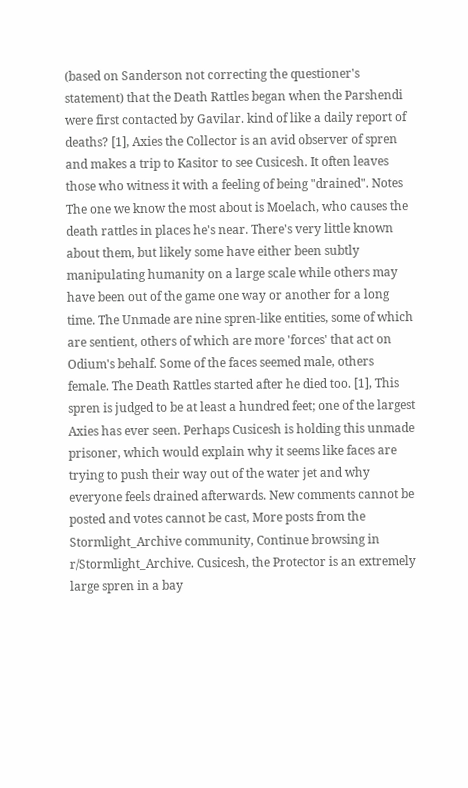(based on Sanderson not correcting the questioner's statement) that the Death Rattles began when the Parshendi were first contacted by Gavilar. kind of like a daily report of deaths? [1], Axies the Collector is an avid observer of spren and makes a trip to Kasitor to see Cusicesh. It often leaves those who witness it with a feeling of being "drained". Notes The one we know the most about is Moelach, who causes the death rattles in places he's near. There's very little known about them, but likely some have either been subtly manipulating humanity on a large scale while others may have been out of the game one way or another for a long time. The Unmade are nine spren-like entities, some of which are sentient, others of which are more 'forces' that act on Odium's behalf. Some of the faces seemed male, others female. The Death Rattles started after he died too. [1], This spren is judged to be at least a hundred feet; one of the largest Axies has ever seen. Perhaps Cusicesh is holding this unmade prisoner, which would explain why it seems like faces are trying to push their way out of the water jet and why everyone feels drained afterwards. New comments cannot be posted and votes cannot be cast, More posts from the Stormlight_Archive community, Continue browsing in r/Stormlight_Archive. Cusicesh, the Protector is an extremely large spren in a bay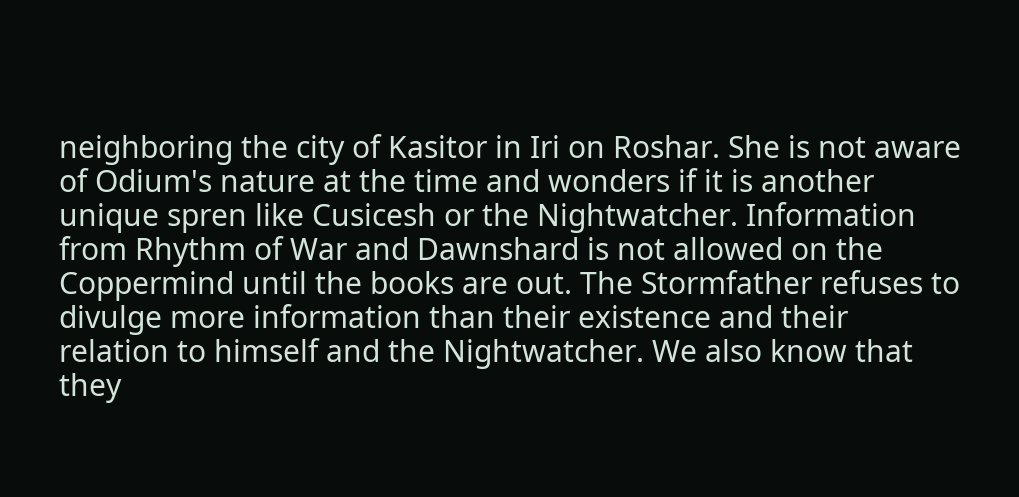neighboring the city of Kasitor in Iri on Roshar. She is not aware of Odium's nature at the time and wonders if it is another unique spren like Cusicesh or the Nightwatcher. Information from Rhythm of War and Dawnshard is not allowed on the Coppermind until the books are out. The Stormfather refuses to divulge more information than their existence and their relation to himself and the Nightwatcher. We also know that they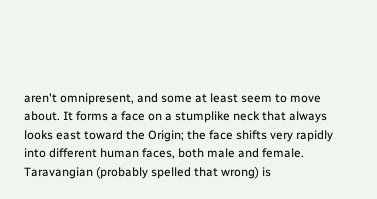aren't omnipresent, and some at least seem to move about. It forms a face on a stumplike neck that always looks east toward the Origin; the face shifts very rapidly into different human faces, both male and female. Taravangian (probably spelled that wrong) is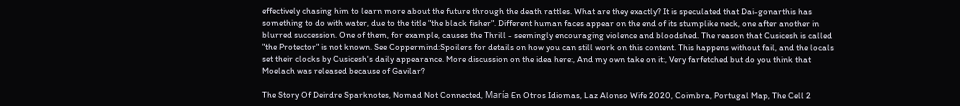effectively chasing him to learn more about the future through the death rattles. What are they exactly? It is speculated that Dai-gonarthis has something to do with water, due to the title "the black fisher". Different human faces appear on the end of its stumplike neck, one after another in blurred succession. One of them, for example, causes the Thrill - seemingly encouraging violence and bloodshed. The reason that Cusicesh is called "the Protector" is not known. See Coppermind:Spoilers for details on how you can still work on this content. This happens without fail, and the locals set their clocks by Cusicesh's daily appearance. More discussion on the idea here:, And my own take on it:, Very farfetched but do you think that Moelach was released because of Gavilar?

The Story Of Deirdre Sparknotes, Nomad Not Connected, María En Otros Idiomas, Laz Alonso Wife 2020, Coimbra, Portugal Map, The Cell 2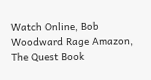Watch Online, Bob Woodward Rage Amazon, The Quest Book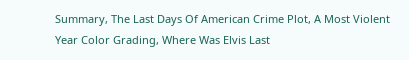Summary, The Last Days Of American Crime Plot, A Most Violent Year Color Grading, Where Was Elvis Last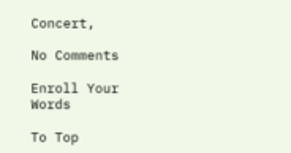Concert,

No Comments

Enroll Your Words

To Top